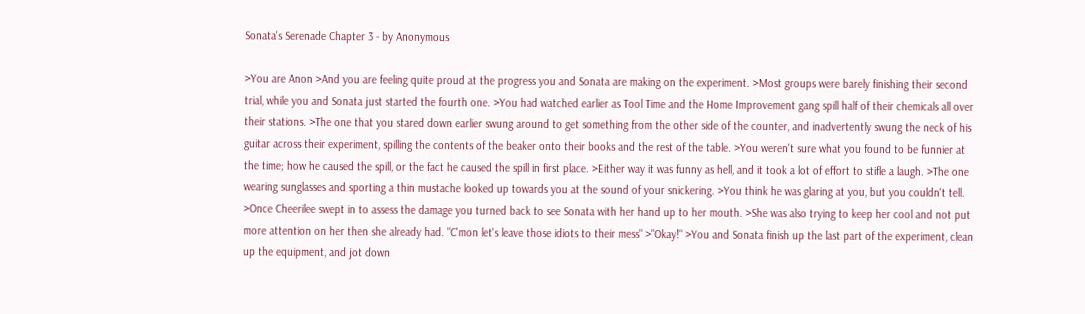Sonata's Serenade Chapter 3 - by Anonymous

>You are Anon >And you are feeling quite proud at the progress you and Sonata are making on the experiment. >Most groups were barely finishing their second trial, while you and Sonata just started the fourth one. >You had watched earlier as Tool Time and the Home Improvement gang spill half of their chemicals all over their stations. >The one that you stared down earlier swung around to get something from the other side of the counter, and inadvertently swung the neck of his guitar across their experiment, spilling the contents of the beaker onto their books and the rest of the table. >You weren't sure what you found to be funnier at the time; how he caused the spill, or the fact he caused the spill in first place. >Either way it was funny as hell, and it took a lot of effort to stifle a laugh. >The one wearing sunglasses and sporting a thin mustache looked up towards you at the sound of your snickering. >You think he was glaring at you, but you couldn't tell. >Once Cheerilee swept in to assess the damage you turned back to see Sonata with her hand up to her mouth. >She was also trying to keep her cool and not put more attention on her then she already had. "C'mon let's leave those idiots to their mess" >"Okay!" >You and Sonata finish up the last part of the experiment, clean up the equipment, and jot down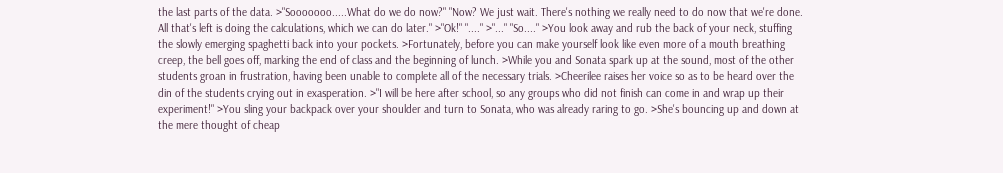the last parts of the data. >"Sooooooo.....What do we do now?" "Now? We just wait. There's nothing we really need to do now that we're done. All that's left is doing the calculations, which we can do later." >"Ok!" "...." >"..." "So...." >You look away and rub the back of your neck, stuffing the slowly emerging spaghetti back into your pockets. >Fortunately, before you can make yourself look like even more of a mouth breathing creep, the bell goes off, marking the end of class and the beginning of lunch. >While you and Sonata spark up at the sound, most of the other students groan in frustration, having been unable to complete all of the necessary trials. >Cheerilee raises her voice so as to be heard over the din of the students crying out in exasperation. >"I will be here after school, so any groups who did not finish can come in and wrap up their experiment!" >You sling your backpack over your shoulder and turn to Sonata, who was already raring to go. >She's bouncing up and down at the mere thought of cheap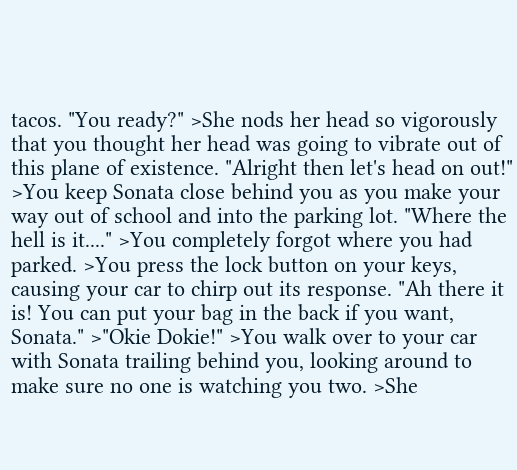tacos. "You ready?" >She nods her head so vigorously that you thought her head was going to vibrate out of this plane of existence. "Alright then let's head on out!" >You keep Sonata close behind you as you make your way out of school and into the parking lot. "Where the hell is it...." >You completely forgot where you had parked. >You press the lock button on your keys, causing your car to chirp out its response. "Ah there it is! You can put your bag in the back if you want, Sonata." >"Okie Dokie!" >You walk over to your car with Sonata trailing behind you, looking around to make sure no one is watching you two. >She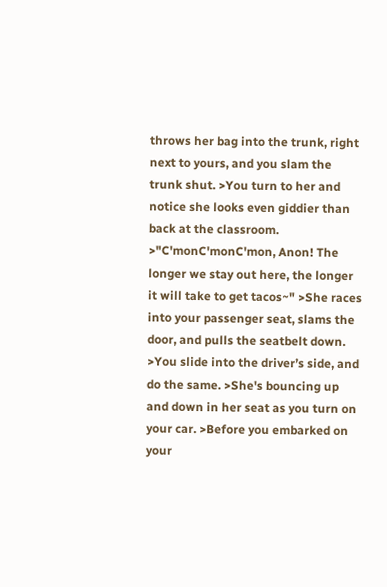throws her bag into the trunk, right next to yours, and you slam the trunk shut. >You turn to her and notice she looks even giddier than back at the classroom. >"C'monC'monC'mon, Anon! The longer we stay out here, the longer it will take to get tacos~" >She races into your passenger seat, slams the door, and pulls the seatbelt down. >You slide into the driver’s side, and do the same. >She's bouncing up and down in her seat as you turn on your car. >Before you embarked on your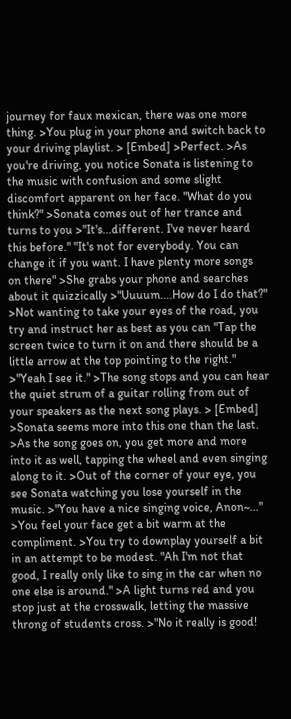journey for faux mexican, there was one more thing. >You plug in your phone and switch back to your driving playlist. > [Embed] >Perfect. >As you're driving, you notice Sonata is listening to the music with confusion and some slight discomfort apparent on her face. "What do you think?" >Sonata comes out of her trance and turns to you >"It's...different. I've never heard this before." "It's not for everybody. You can change it if you want. I have plenty more songs on there" >She grabs your phone and searches about it quizzically >"Uuuum....How do I do that?" >Not wanting to take your eyes of the road, you try and instruct her as best as you can "Tap the screen twice to turn it on and there should be a little arrow at the top pointing to the right." >"Yeah I see it." >The song stops and you can hear the quiet strum of a guitar rolling from out of your speakers as the next song plays. > [Embed] >Sonata seems more into this one than the last. >As the song goes on, you get more and more into it as well, tapping the wheel and even singing along to it. >Out of the corner of your eye, you see Sonata watching you lose yourself in the music. >"You have a nice singing voice, Anon~..." >You feel your face get a bit warm at the compliment. >You try to downplay yourself a bit in an attempt to be modest. "Ah I'm not that good, I really only like to sing in the car when no one else is around." >A light turns red and you stop just at the crosswalk, letting the massive throng of students cross. >"No it really is good!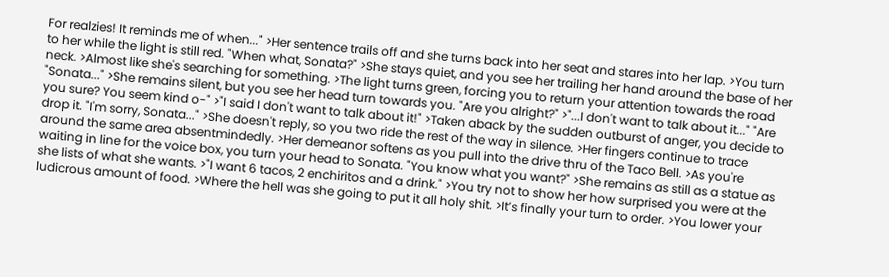For realzies! It reminds me of when..." >Her sentence trails off and she turns back into her seat and stares into her lap. >You turn to her while the light is still red. "When what, Sonata?" >She stays quiet, and you see her trailing her hand around the base of her neck. >Almost like she's searching for something. >The light turns green, forcing you to return your attention towards the road "Sonata..." >She remains silent, but you see her head turn towards you. "Are you alright?" >"...I don't want to talk about it..." "Are you sure? You seem kind o-" >"I said I don't want to talk about it!" >Taken aback by the sudden outburst of anger, you decide to drop it. "I'm sorry, Sonata..." >She doesn't reply, so you two ride the rest of the way in silence. >Her fingers continue to trace around the same area absentmindedly. >Her demeanor softens as you pull into the drive thru of the Taco Bell. >As you're waiting in line for the voice box, you turn your head to Sonata. "You know what you want?" >She remains as still as a statue as she lists of what she wants. >"I want 6 tacos, 2 enchiritos and a drink." >You try not to show her how surprised you were at the ludicrous amount of food. >Where the hell was she going to put it all holy shit. >It’s finally your turn to order. >You lower your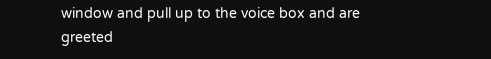window and pull up to the voice box and are greeted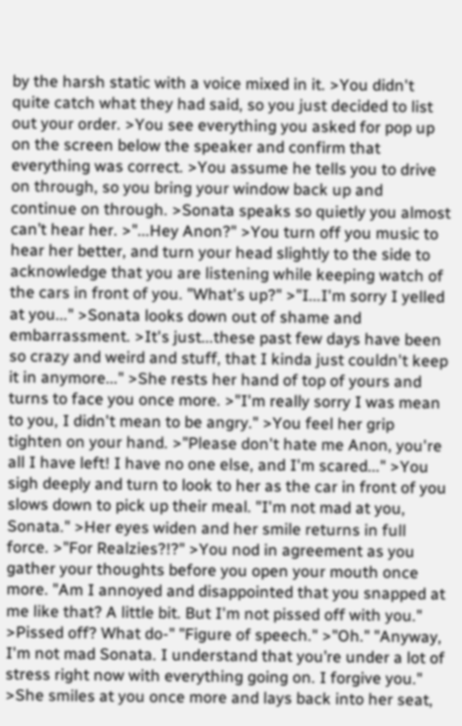by the harsh static with a voice mixed in it. >You didn't quite catch what they had said, so you just decided to list out your order. >You see everything you asked for pop up on the screen below the speaker and confirm that everything was correct. >You assume he tells you to drive on through, so you bring your window back up and continue on through. >Sonata speaks so quietly you almost can’t hear her. >"...Hey Anon?" >You turn off you music to hear her better, and turn your head slightly to the side to acknowledge that you are listening while keeping watch of the cars in front of you. "What's up?" >"I...I'm sorry I yelled at you..." >Sonata looks down out of shame and embarrassment. >It's just...these past few days have been so crazy and weird and stuff, that I kinda just couldn't keep it in anymore..." >She rests her hand of top of yours and turns to face you once more. >"I'm really sorry I was mean to you, I didn't mean to be angry." >You feel her grip tighten on your hand. >"Please don't hate me Anon, you're all I have left! I have no one else, and I'm scared..." >You sigh deeply and turn to look to her as the car in front of you slows down to pick up their meal. "I'm not mad at you, Sonata." >Her eyes widen and her smile returns in full force. >"For Realzies?!?" >You nod in agreement as you gather your thoughts before you open your mouth once more. "Am I annoyed and disappointed that you snapped at me like that? A little bit. But I'm not pissed off with you." >Pissed off? What do-" "Figure of speech." >"Oh." "Anyway, I'm not mad Sonata. I understand that you’re under a lot of stress right now with everything going on. I forgive you." >She smiles at you once more and lays back into her seat,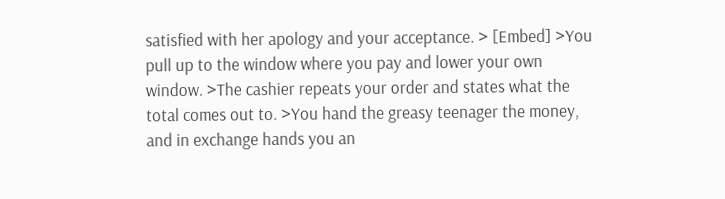satisfied with her apology and your acceptance. > [Embed] >You pull up to the window where you pay and lower your own window. >The cashier repeats your order and states what the total comes out to. >You hand the greasy teenager the money, and in exchange hands you an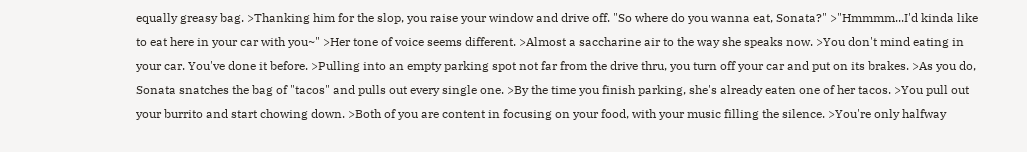equally greasy bag. >Thanking him for the slop, you raise your window and drive off. "So where do you wanna eat, Sonata?" >"Hmmmm...I'd kinda like to eat here in your car with you~" >Her tone of voice seems different. >Almost a saccharine air to the way she speaks now. >You don't mind eating in your car. You've done it before. >Pulling into an empty parking spot not far from the drive thru, you turn off your car and put on its brakes. >As you do, Sonata snatches the bag of "tacos" and pulls out every single one. >By the time you finish parking, she's already eaten one of her tacos. >You pull out your burrito and start chowing down. >Both of you are content in focusing on your food, with your music filling the silence. >You're only halfway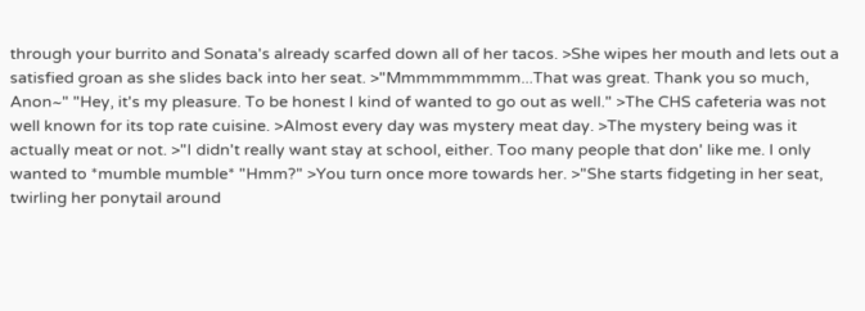through your burrito and Sonata's already scarfed down all of her tacos. >She wipes her mouth and lets out a satisfied groan as she slides back into her seat. >"Mmmmmmmmm...That was great. Thank you so much, Anon~" "Hey, it's my pleasure. To be honest I kind of wanted to go out as well." >The CHS cafeteria was not well known for its top rate cuisine. >Almost every day was mystery meat day. >The mystery being was it actually meat or not. >"I didn't really want stay at school, either. Too many people that don' like me. I only wanted to *mumble mumble* "Hmm?" >You turn once more towards her. >"She starts fidgeting in her seat, twirling her ponytail around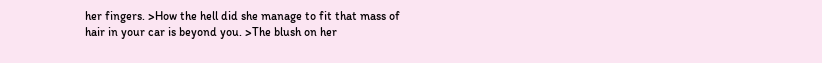her fingers. >How the hell did she manage to fit that mass of hair in your car is beyond you. >The blush on her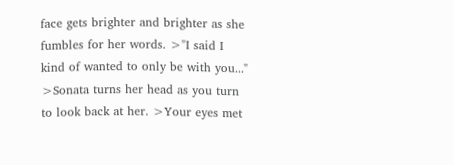face gets brighter and brighter as she fumbles for her words. >"I said I kind of wanted to only be with you..." >Sonata turns her head as you turn to look back at her. >Your eyes met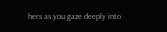hers as you gaze deeply into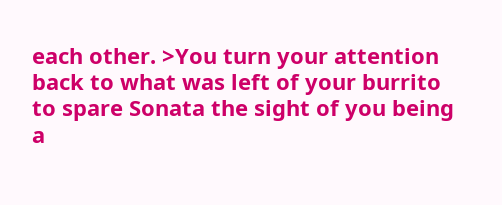each other. >You turn your attention back to what was left of your burrito to spare Sonata the sight of you being a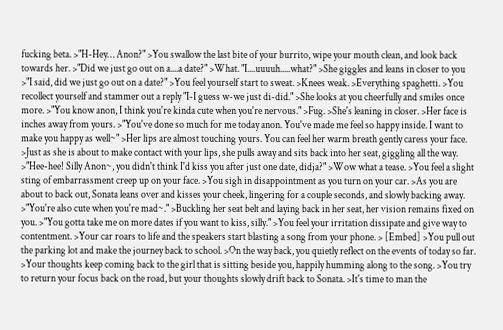fucking beta. >"H-Hey… Anon?" >You swallow the last bite of your burrito, wipe your mouth clean, and look back towards her. >"Did we just go out on a....a date?" >What. "I....uuuuh.....what?" >She giggles and leans in closer to you >"I said, did we just go out on a date?" >You feel yourself start to sweat. >Knees weak. >Everything spaghetti. >You recollect yourself and stammer out a reply "I-I guess w-we just di-did." >She looks at you cheerfully and smiles once more. >"You know anon, I think you're kinda cute when you're nervous." >Fug. >She's leaning in closer. >Her face is inches away from yours. >"You've done so much for me today anon. You've made me feel so happy inside. I want to make you happy as well~" >Her lips are almost touching yours. You can feel her warm breath gently caress your face. >Just as she is about to make contact with your lips, she pulls away and sits back into her seat, giggling all the way. >"Hee-hee! Silly Anon~, you didn't think I'd kiss you after just one date, didja?" >Wow what a tease. >You feel a slight sting of embarrassment creep up on your face. >You sigh in disappointment as you turn on your car. >As you are about to back out, Sonata leans over and kisses your cheek, lingering for a couple seconds, and slowly backing away. >"You're also cute when you're mad~." >Buckling her seat belt and laying back in her seat, her vision remains fixed on you. >"You gotta take me on more dates if you want to kiss, silly." >You feel your irritation dissipate and give way to contentment. >Your car roars to life and the speakers start blasting a song from your phone. > [Embed] >You pull out the parking lot and make the journey back to school. >On the way back, you quietly reflect on the events of today so far. >Your thoughts keep coming back to the girl that is sitting beside you, happily humming along to the song. >You try to return your focus back on the road, but your thoughts slowly drift back to Sonata. >It's time to man the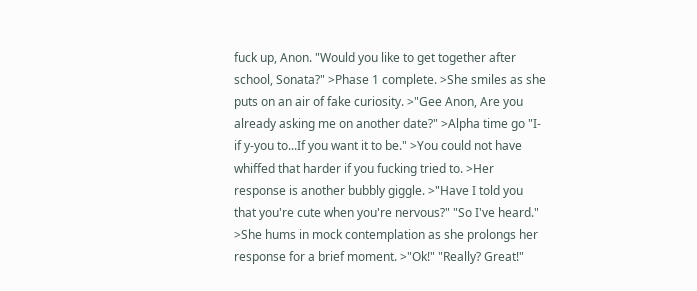fuck up, Anon. "Would you like to get together after school, Sonata?" >Phase 1 complete. >She smiles as she puts on an air of fake curiosity. >"Gee Anon, Are you already asking me on another date?" >Alpha time go "I-if y-you to...If you want it to be." >You could not have whiffed that harder if you fucking tried to. >Her response is another bubbly giggle. >"Have I told you that you're cute when you're nervous?" "So I've heard." >She hums in mock contemplation as she prolongs her response for a brief moment. >"Ok!" "Really? Great!"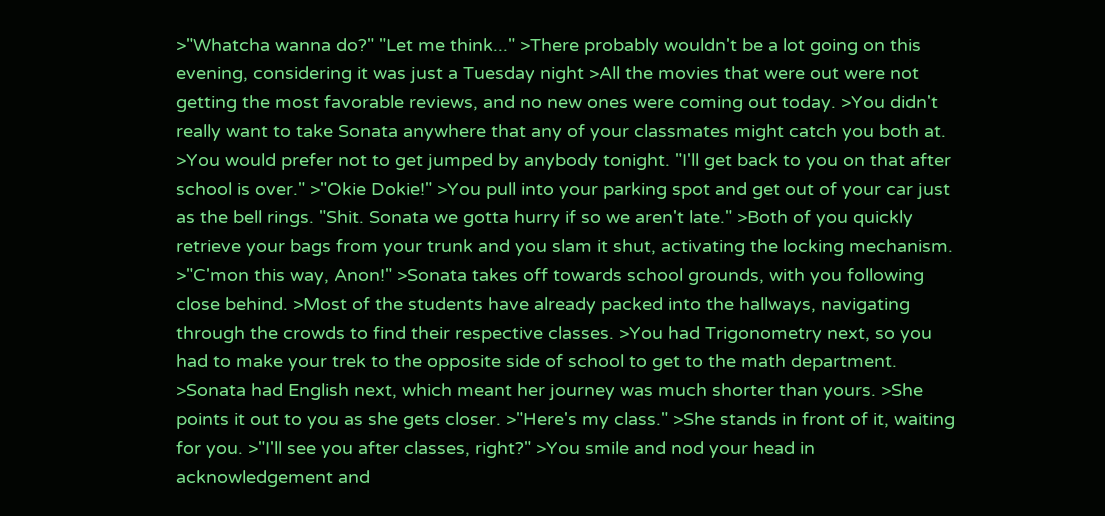>"Whatcha wanna do?" "Let me think..." >There probably wouldn't be a lot going on this evening, considering it was just a Tuesday night >All the movies that were out were not getting the most favorable reviews, and no new ones were coming out today. >You didn't really want to take Sonata anywhere that any of your classmates might catch you both at. >You would prefer not to get jumped by anybody tonight. "I'll get back to you on that after school is over." >"Okie Dokie!" >You pull into your parking spot and get out of your car just as the bell rings. "Shit. Sonata we gotta hurry if so we aren't late." >Both of you quickly retrieve your bags from your trunk and you slam it shut, activating the locking mechanism. >"C'mon this way, Anon!" >Sonata takes off towards school grounds, with you following close behind. >Most of the students have already packed into the hallways, navigating through the crowds to find their respective classes. >You had Trigonometry next, so you had to make your trek to the opposite side of school to get to the math department. >Sonata had English next, which meant her journey was much shorter than yours. >She points it out to you as she gets closer. >"Here's my class." >She stands in front of it, waiting for you. >"I'll see you after classes, right?" >You smile and nod your head in acknowledgement and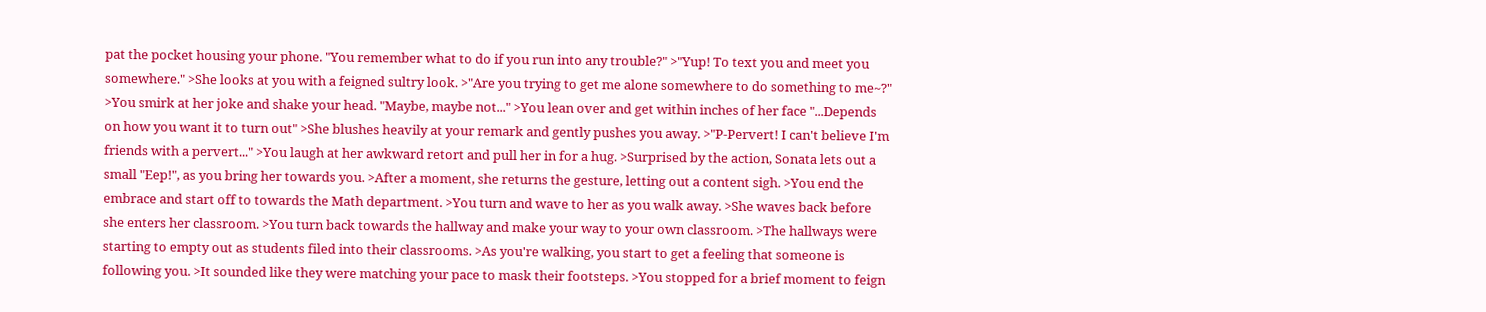pat the pocket housing your phone. "You remember what to do if you run into any trouble?" >"Yup! To text you and meet you somewhere." >She looks at you with a feigned sultry look. >"Are you trying to get me alone somewhere to do something to me~?" >You smirk at her joke and shake your head. "Maybe, maybe not..." >You lean over and get within inches of her face "...Depends on how you want it to turn out" >She blushes heavily at your remark and gently pushes you away. >"P-Pervert! I can't believe I'm friends with a pervert..." >You laugh at her awkward retort and pull her in for a hug. >Surprised by the action, Sonata lets out a small "Eep!", as you bring her towards you. >After a moment, she returns the gesture, letting out a content sigh. >You end the embrace and start off to towards the Math department. >You turn and wave to her as you walk away. >She waves back before she enters her classroom. >You turn back towards the hallway and make your way to your own classroom. >The hallways were starting to empty out as students filed into their classrooms. >As you're walking, you start to get a feeling that someone is following you. >It sounded like they were matching your pace to mask their footsteps. >You stopped for a brief moment to feign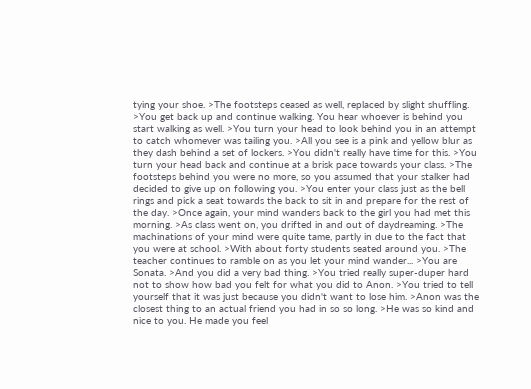tying your shoe. >The footsteps ceased as well, replaced by slight shuffling. >You get back up and continue walking. You hear whoever is behind you start walking as well. >You turn your head to look behind you in an attempt to catch whomever was tailing you. >All you see is a pink and yellow blur as they dash behind a set of lockers. >You didn't really have time for this. >You turn your head back and continue at a brisk pace towards your class. >The footsteps behind you were no more, so you assumed that your stalker had decided to give up on following you. >You enter your class just as the bell rings and pick a seat towards the back to sit in and prepare for the rest of the day. >Once again, your mind wanders back to the girl you had met this morning. >As class went on, you drifted in and out of daydreaming. >The machinations of your mind were quite tame, partly in due to the fact that you were at school. >With about forty students seated around you. >The teacher continues to ramble on as you let your mind wander... >You are Sonata. >And you did a very bad thing. >You tried really super-duper hard not to show how bad you felt for what you did to Anon. >You tried to tell yourself that it was just because you didn't want to lose him. >Anon was the closest thing to an actual friend you had in so so long. >He was so kind and nice to you. He made you feel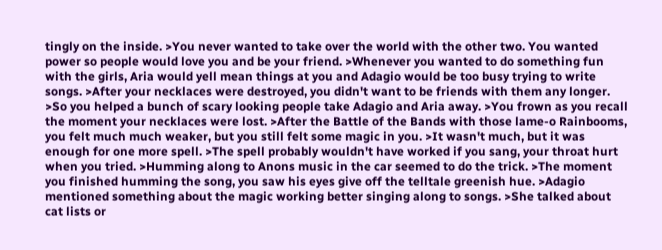tingly on the inside. >You never wanted to take over the world with the other two. You wanted power so people would love you and be your friend. >Whenever you wanted to do something fun with the girls, Aria would yell mean things at you and Adagio would be too busy trying to write songs. >After your necklaces were destroyed, you didn't want to be friends with them any longer. >So you helped a bunch of scary looking people take Adagio and Aria away. >You frown as you recall the moment your necklaces were lost. >After the Battle of the Bands with those lame-o Rainbooms, you felt much much weaker, but you still felt some magic in you. >It wasn't much, but it was enough for one more spell. >The spell probably wouldn't have worked if you sang, your throat hurt when you tried. >Humming along to Anons music in the car seemed to do the trick. >The moment you finished humming the song, you saw his eyes give off the telltale greenish hue. >Adagio mentioned something about the magic working better singing along to songs. >She talked about cat lists or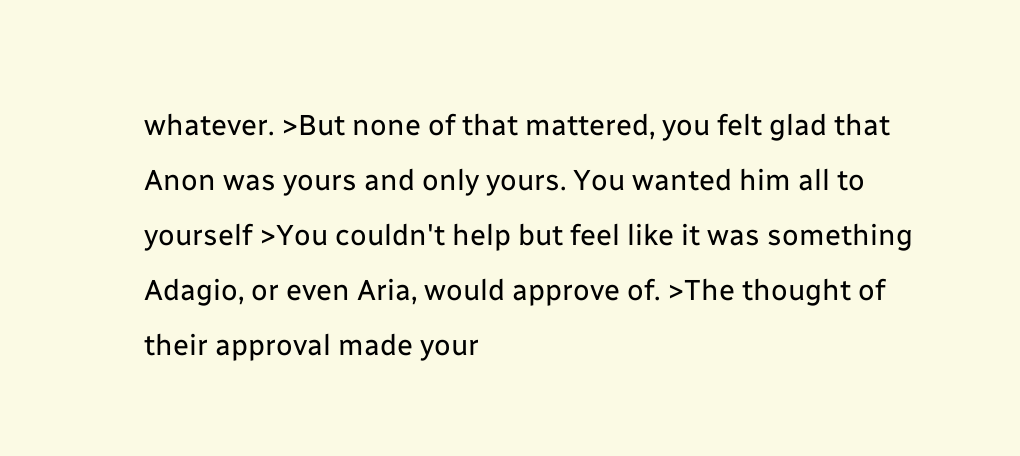whatever. >But none of that mattered, you felt glad that Anon was yours and only yours. You wanted him all to yourself >You couldn't help but feel like it was something Adagio, or even Aria, would approve of. >The thought of their approval made your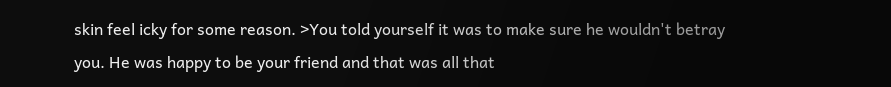skin feel icky for some reason. >You told yourself it was to make sure he wouldn't betray you. He was happy to be your friend and that was all that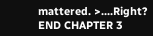mattered. >....Right? END CHAPTER 3